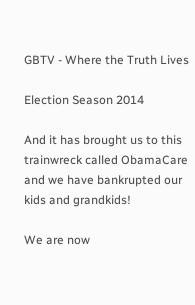GBTV - Where the Truth Lives

Election Season 2014

And it has brought us to this trainwreck called ObamaCare and we have bankrupted our kids and grandkids!

We are now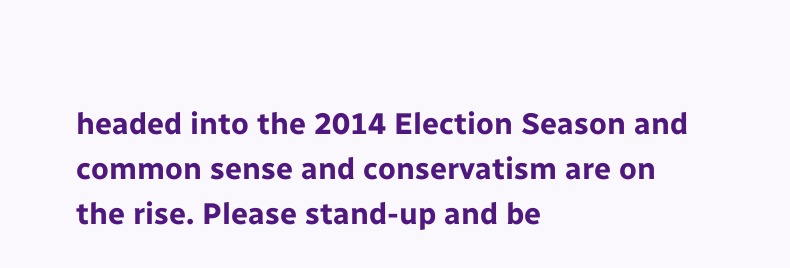headed into the 2014 Election Season and common sense and conservatism are on the rise. Please stand-up and be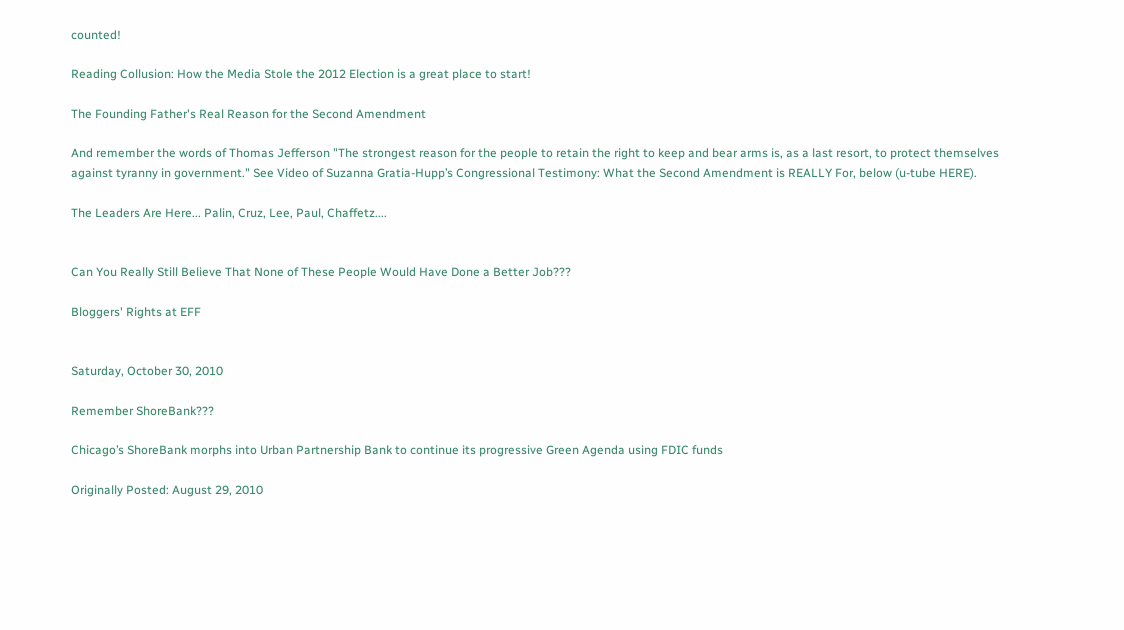counted!

Reading Collusion: How the Media Stole the 2012 Election is a great place to start!

The Founding Father's Real Reason for the Second Amendment

And remember the words of Thomas Jefferson "The strongest reason for the people to retain the right to keep and bear arms is, as a last resort, to protect themselves against tyranny in government." See Video of Suzanna Gratia-Hupp’s Congressional Testimony: What the Second Amendment is REALLY For, below (u-tube HERE).

The Leaders Are Here... Palin, Cruz, Lee, Paul, Chaffetz....


Can You Really Still Believe That None of These People Would Have Done a Better Job???

Bloggers' Rights at EFF


Saturday, October 30, 2010

Remember ShoreBank???

Chicago’s ShoreBank morphs into Urban Partnership Bank to continue its progressive Green Agenda using FDIC funds

Originally Posted: August 29, 2010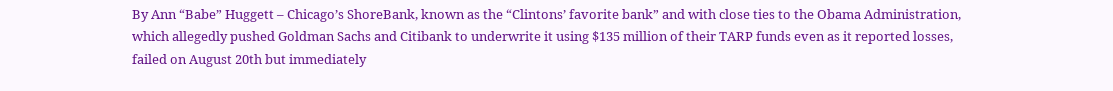By Ann “Babe” Huggett – Chicago’s ShoreBank, known as the “Clintons’ favorite bank” and with close ties to the Obama Administration, which allegedly pushed Goldman Sachs and Citibank to underwrite it using $135 million of their TARP funds even as it reported losses, failed on August 20th but immediately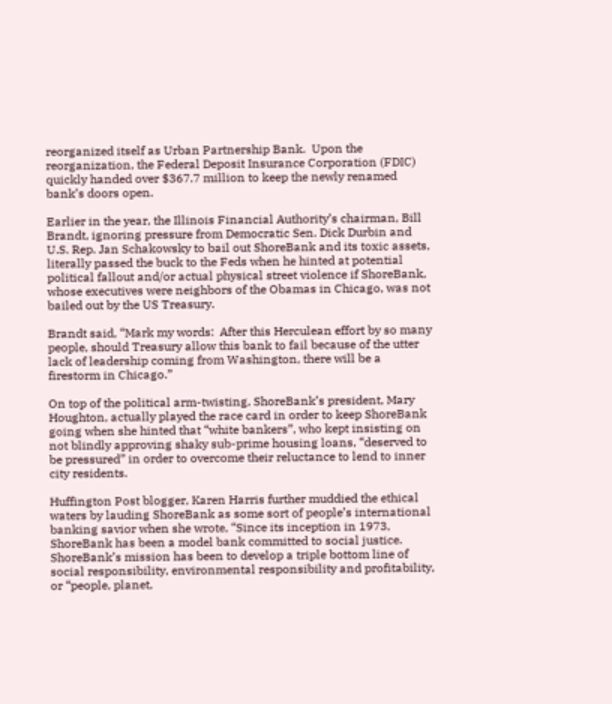reorganized itself as Urban Partnership Bank.  Upon the reorganization, the Federal Deposit Insurance Corporation (FDIC) quickly handed over $367.7 million to keep the newly renamed bank’s doors open.

Earlier in the year, the Illinois Financial Authority’s chairman, Bill Brandt, ignoring pressure from Democratic Sen. Dick Durbin and U.S. Rep. Jan Schakowsky to bail out ShoreBank and its toxic assets, literally passed the buck to the Feds when he hinted at potential political fallout and/or actual physical street violence if ShoreBank, whose executives were neighbors of the Obamas in Chicago, was not bailed out by the US Treasury.

Brandt said, “Mark my words:  After this Herculean effort by so many people, should Treasury allow this bank to fail because of the utter lack of leadership coming from Washington, there will be a firestorm in Chicago.”

On top of the political arm-twisting, ShoreBank’s president, Mary Houghton, actually played the race card in order to keep ShoreBank going when she hinted that “white bankers”, who kept insisting on not blindly approving shaky sub-prime housing loans, “deserved to be pressured” in order to overcome their reluctance to lend to inner city residents.

Huffington Post blogger, Karen Harris further muddied the ethical waters by lauding ShoreBank as some sort of people’s international banking savior when she wrote, “Since its inception in 1973, ShoreBank has been a model bank committed to social justice. ShoreBank’s mission has been to develop a triple bottom line of social responsibility, environmental responsibility and profitability, or “people, planet,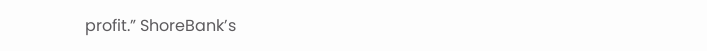profit.” ShoreBank’s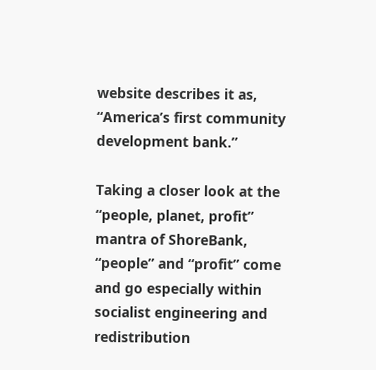website describes it as, “America’s first community development bank.”

Taking a closer look at the “people, planet, profit” mantra of ShoreBank, “people” and “profit” come and go especially within socialist engineering and redistribution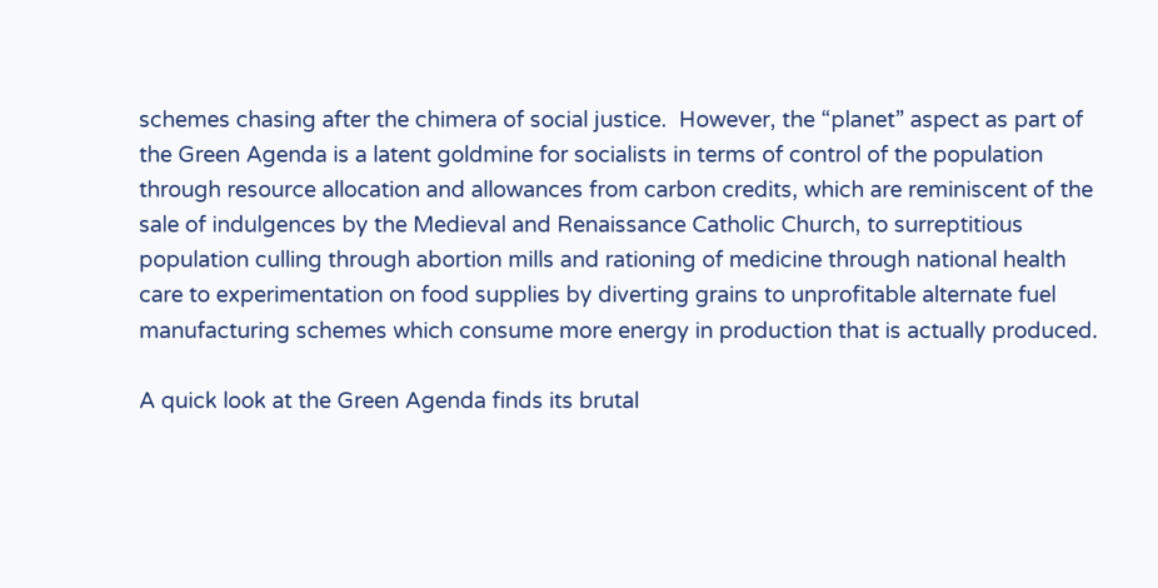schemes chasing after the chimera of social justice.  However, the “planet” aspect as part of the Green Agenda is a latent goldmine for socialists in terms of control of the population through resource allocation and allowances from carbon credits, which are reminiscent of the sale of indulgences by the Medieval and Renaissance Catholic Church, to surreptitious population culling through abortion mills and rationing of medicine through national health care to experimentation on food supplies by diverting grains to unprofitable alternate fuel manufacturing schemes which consume more energy in production that is actually produced.

A quick look at the Green Agenda finds its brutal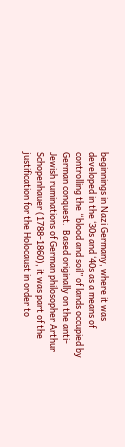beginnings in Nazi Germany, where it was developed in the ‘30s and ‘40s as a means of controlling the “blood and soil” of lands occupied by German conquest.  Based originally on the anti-Jewish ruminations of German philosopher Arthur Schopenhauer (1788-1860), it was part of the justification for the Holocaust in order to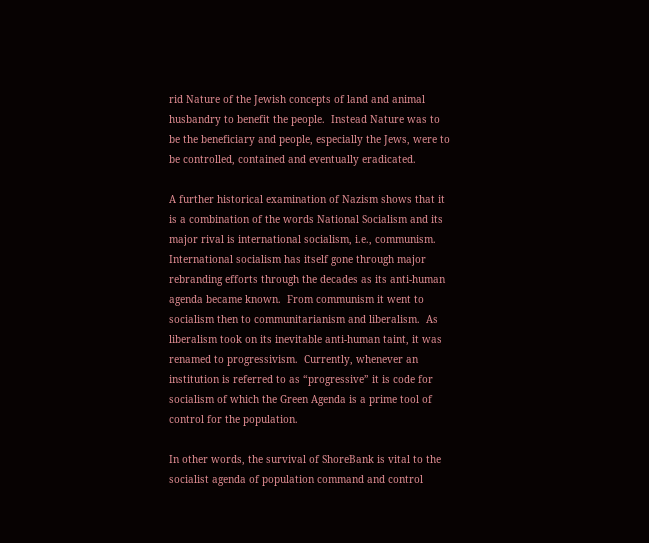rid Nature of the Jewish concepts of land and animal husbandry to benefit the people.  Instead Nature was to be the beneficiary and people, especially the Jews, were to be controlled, contained and eventually eradicated.

A further historical examination of Nazism shows that it is a combination of the words National Socialism and its major rival is international socialism, i.e., communism. International socialism has itself gone through major rebranding efforts through the decades as its anti-human agenda became known.  From communism it went to socialism then to communitarianism and liberalism.  As liberalism took on its inevitable anti-human taint, it was renamed to progressivism.  Currently, whenever an institution is referred to as “progressive” it is code for socialism of which the Green Agenda is a prime tool of control for the population.

In other words, the survival of ShoreBank is vital to the socialist agenda of population command and control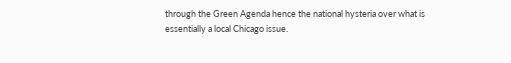through the Green Agenda hence the national hysteria over what is essentially a local Chicago issue.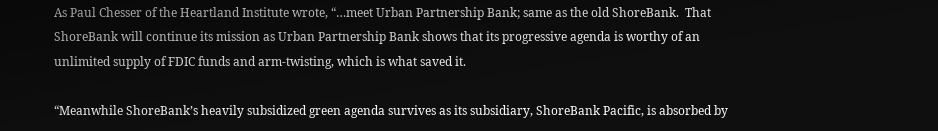As Paul Chesser of the Heartland Institute wrote, “…meet Urban Partnership Bank; same as the old ShoreBank.  That ShoreBank will continue its mission as Urban Partnership Bank shows that its progressive agenda is worthy of an unlimited supply of FDIC funds and arm-twisting, which is what saved it.

“Meanwhile ShoreBank’s heavily subsidized green agenda survives as its subsidiary, ShoreBank Pacific, is absorbed by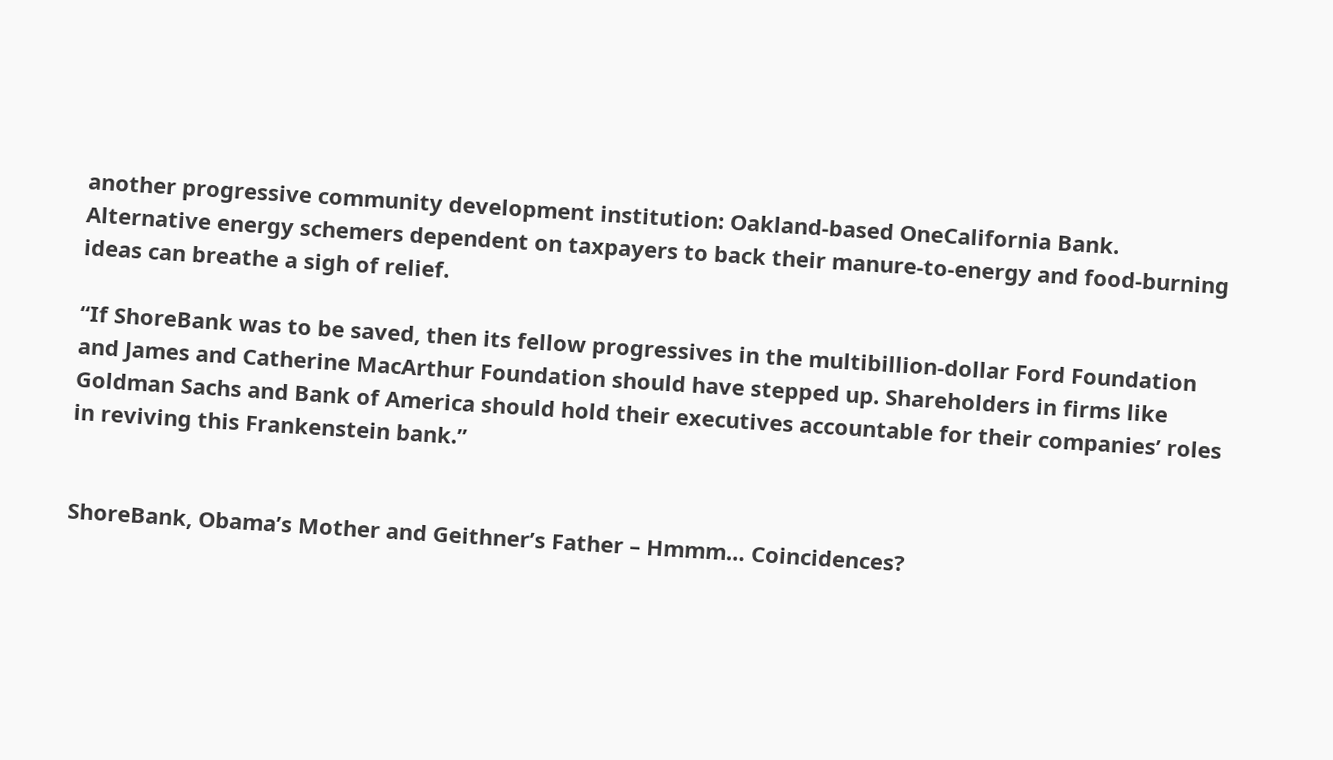another progressive community development institution: Oakland-based OneCalifornia Bank. Alternative energy schemers dependent on taxpayers to back their manure-to-energy and food-burning ideas can breathe a sigh of relief.

“If ShoreBank was to be saved, then its fellow progressives in the multibillion-dollar Ford Foundation and James and Catherine MacArthur Foundation should have stepped up. Shareholders in firms like Goldman Sachs and Bank of America should hold their executives accountable for their companies’ roles in reviving this Frankenstein bank.”


ShoreBank, Obama’s Mother and Geithner’s Father – Hmmm… Coincidences?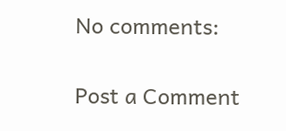No comments:

Post a Comment